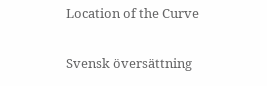Location of the Curve

Svensk översättning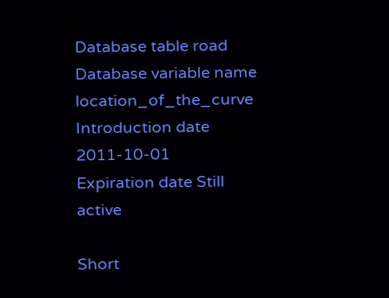Database table road
Database variable name location_of_the_curve
Introduction date 2011-10-01
Expiration date Still active

Short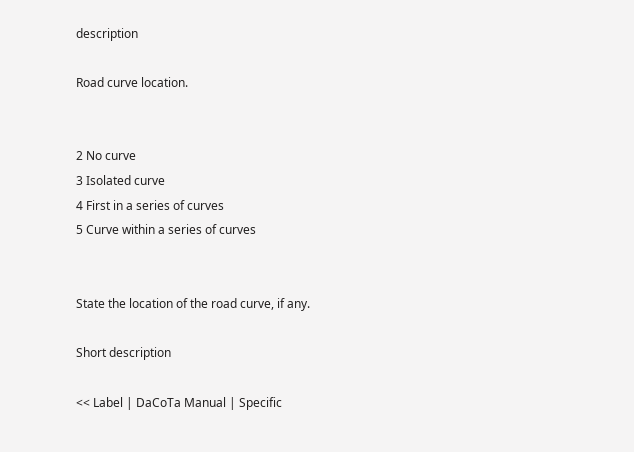description

Road curve location.


2 No curve
3 Isolated curve
4 First in a series of curves
5 Curve within a series of curves


State the location of the road curve, if any.

Short description

<< Label | DaCoTa Manual | Specific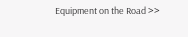Equipment on the Road >>